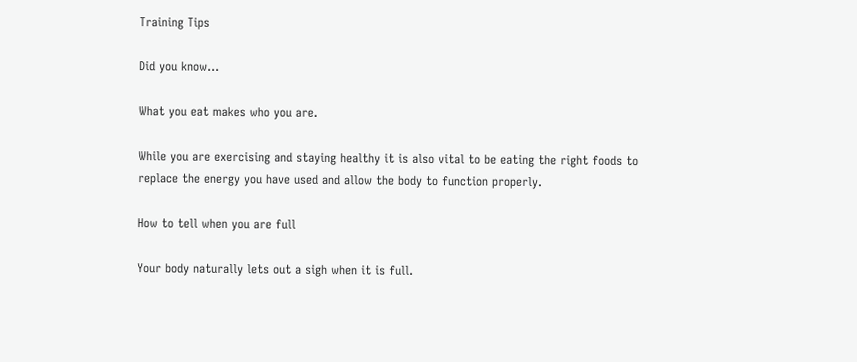Training Tips

Did you know...

What you eat makes who you are.

While you are exercising and staying healthy it is also vital to be eating the right foods to replace the energy you have used and allow the body to function properly.

How to tell when you are full

Your body naturally lets out a sigh when it is full.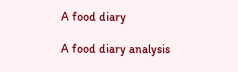A food diary

A food diary analysis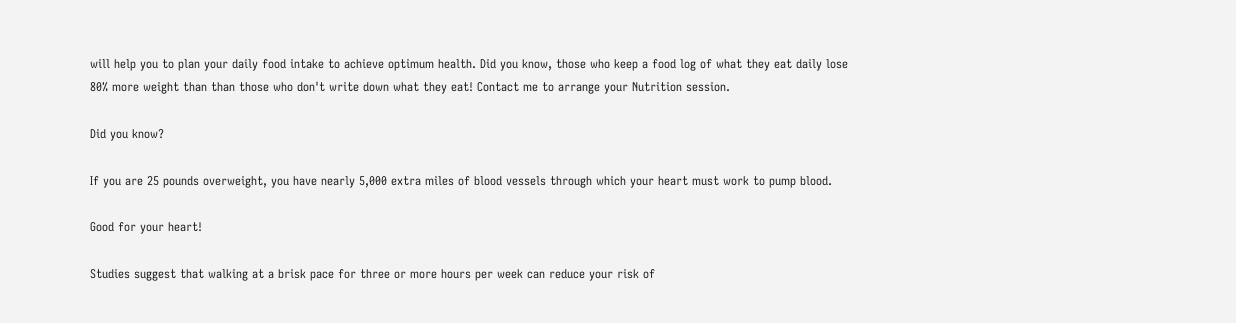will help you to plan your daily food intake to achieve optimum health. Did you know, those who keep a food log of what they eat daily lose 80% more weight than than those who don't write down what they eat! Contact me to arrange your Nutrition session.

Did you know?

If you are 25 pounds overweight, you have nearly 5,000 extra miles of blood vessels through which your heart must work to pump blood.

Good for your heart!

Studies suggest that walking at a brisk pace for three or more hours per week can reduce your risk of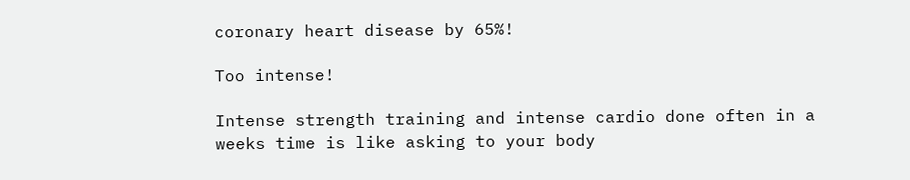coronary heart disease by 65%!

Too intense!

Intense strength training and intense cardio done often in a weeks time is like asking to your body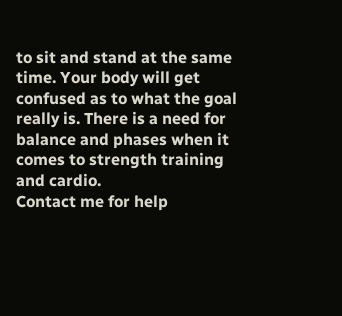to sit and stand at the same time. Your body will get confused as to what the goal really is. There is a need for balance and phases when it comes to strength training and cardio.
Contact me for help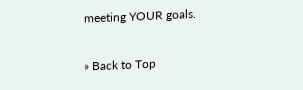meeting YOUR goals.

» Back to Top